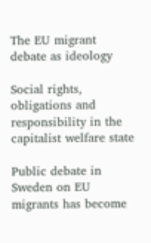The EU migrant debate as ideology

Social rights, obligations and responsibility in the capitalist welfare state

Public debate in Sweden on EU migrants has become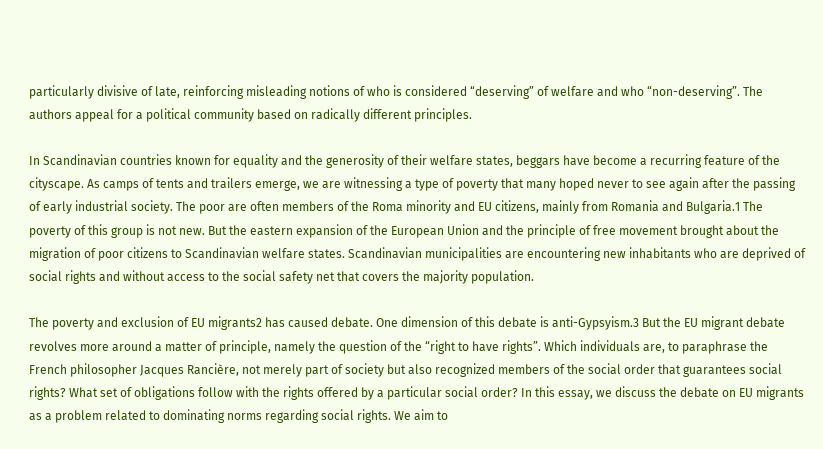particularly divisive of late, reinforcing misleading notions of who is considered “deserving” of welfare and who “non-deserving”. The authors appeal for a political community based on radically different principles.

In Scandinavian countries known for equality and the generosity of their welfare states, beggars have become a recurring feature of the cityscape. As camps of tents and trailers emerge, we are witnessing a type of poverty that many hoped never to see again after the passing of early industrial society. The poor are often members of the Roma minority and EU citizens, mainly from Romania and Bulgaria.1 The poverty of this group is not new. But the eastern expansion of the European Union and the principle of free movement brought about the migration of poor citizens to Scandinavian welfare states. Scandinavian municipalities are encountering new inhabitants who are deprived of social rights and without access to the social safety net that covers the majority population.

The poverty and exclusion of EU migrants2 has caused debate. One dimension of this debate is anti-Gypsyism.3 But the EU migrant debate revolves more around a matter of principle, namely the question of the “right to have rights”. Which individuals are, to paraphrase the French philosopher Jacques Rancière, not merely part of society but also recognized members of the social order that guarantees social rights? What set of obligations follow with the rights offered by a particular social order? In this essay, we discuss the debate on EU migrants as a problem related to dominating norms regarding social rights. We aim to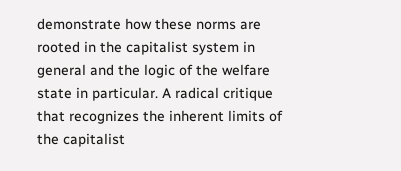demonstrate how these norms are rooted in the capitalist system in general and the logic of the welfare state in particular. A radical critique that recognizes the inherent limits of the capitalist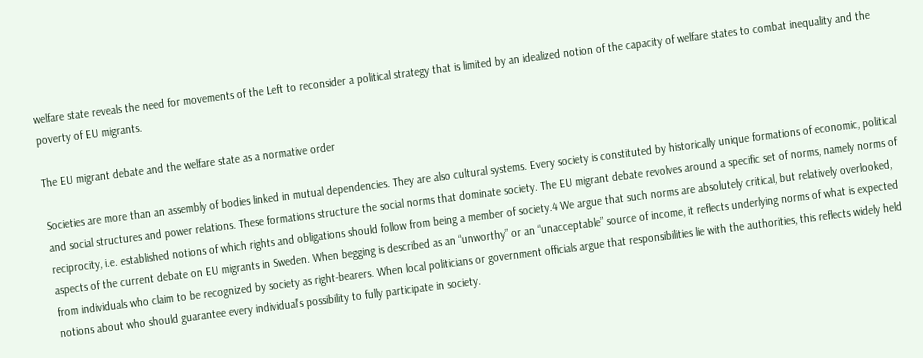welfare state reveals the need for movements of the Left to reconsider a political strategy that is limited by an idealized notion of the capacity of welfare states to combat inequality and the poverty of EU migrants.

The EU migrant debate and the welfare state as a normative order

Societies are more than an assembly of bodies linked in mutual dependencies. They are also cultural systems. Every society is constituted by historically unique formations of economic, political and social structures and power relations. These formations structure the social norms that dominate society. The EU migrant debate revolves around a specific set of norms, namely norms of reciprocity, i.e. established notions of which rights and obligations should follow from being a member of society.4 We argue that such norms are absolutely critical, but relatively overlooked, aspects of the current debate on EU migrants in Sweden. When begging is described as an “unworthy” or an “unacceptable” source of income, it reflects underlying norms of what is expected from individuals who claim to be recognized by society as right-bearers. When local politicians or government officials argue that responsibilities lie with the authorities, this reflects widely held notions about who should guarantee every individual’s possibility to fully participate in society.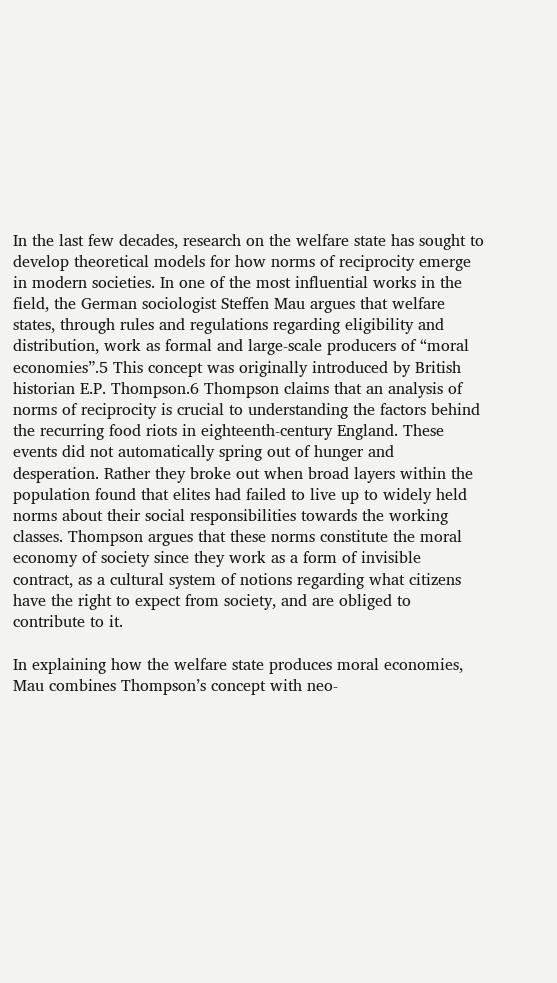In the last few decades, research on the welfare state has sought to develop theoretical models for how norms of reciprocity emerge in modern societies. In one of the most influential works in the field, the German sociologist Steffen Mau argues that welfare states, through rules and regulations regarding eligibility and distribution, work as formal and large-scale producers of “moral economies”.5 This concept was originally introduced by British historian E.P. Thompson.6 Thompson claims that an analysis of norms of reciprocity is crucial to understanding the factors behind the recurring food riots in eighteenth-century England. These events did not automatically spring out of hunger and desperation. Rather they broke out when broad layers within the population found that elites had failed to live up to widely held norms about their social responsibilities towards the working classes. Thompson argues that these norms constitute the moral economy of society since they work as a form of invisible contract, as a cultural system of notions regarding what citizens have the right to expect from society, and are obliged to contribute to it.

In explaining how the welfare state produces moral economies, Mau combines Thompson’s concept with neo-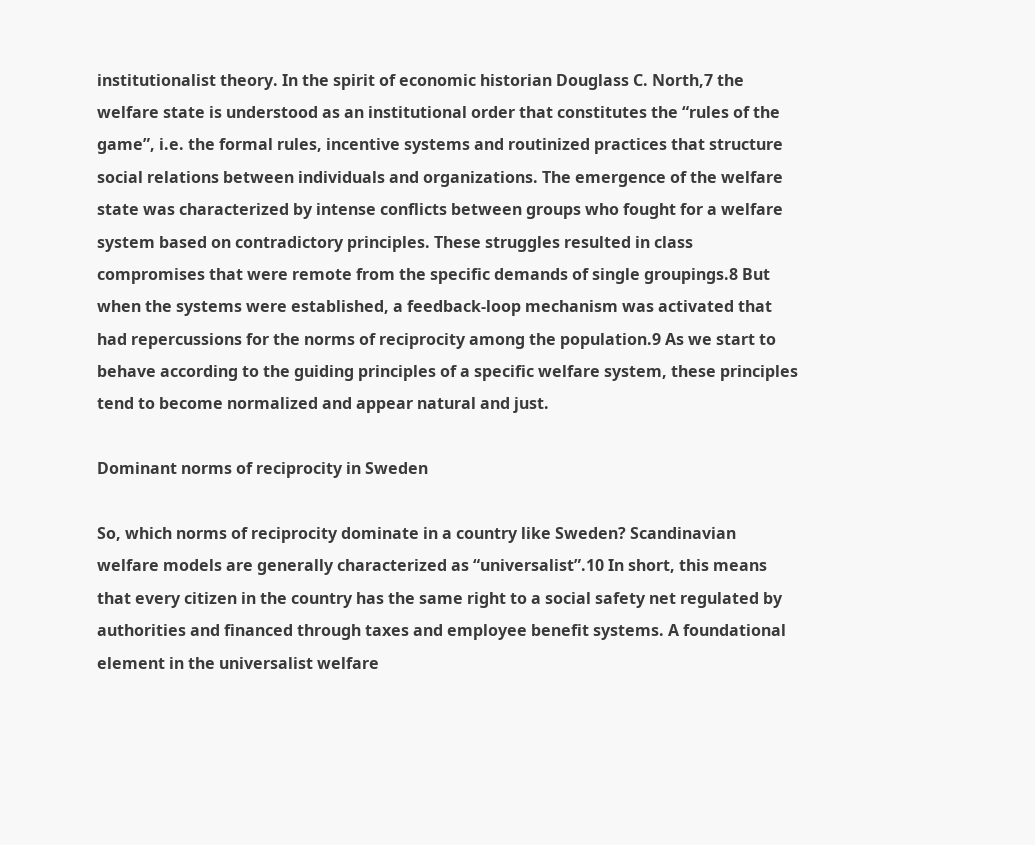institutionalist theory. In the spirit of economic historian Douglass C. North,7 the welfare state is understood as an institutional order that constitutes the “rules of the game”, i.e. the formal rules, incentive systems and routinized practices that structure social relations between individuals and organizations. The emergence of the welfare state was characterized by intense conflicts between groups who fought for a welfare system based on contradictory principles. These struggles resulted in class compromises that were remote from the specific demands of single groupings.8 But when the systems were established, a feedback-loop mechanism was activated that had repercussions for the norms of reciprocity among the population.9 As we start to behave according to the guiding principles of a specific welfare system, these principles tend to become normalized and appear natural and just.

Dominant norms of reciprocity in Sweden

So, which norms of reciprocity dominate in a country like Sweden? Scandinavian welfare models are generally characterized as “universalist”.10 In short, this means that every citizen in the country has the same right to a social safety net regulated by authorities and financed through taxes and employee benefit systems. A foundational element in the universalist welfare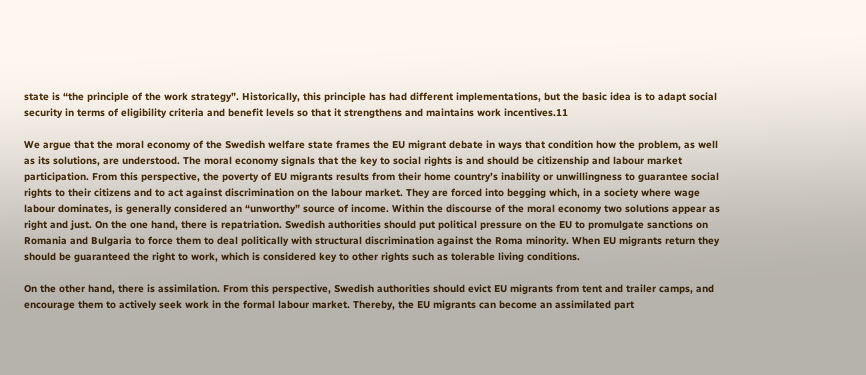state is “the principle of the work strategy”. Historically, this principle has had different implementations, but the basic idea is to adapt social security in terms of eligibility criteria and benefit levels so that it strengthens and maintains work incentives.11

We argue that the moral economy of the Swedish welfare state frames the EU migrant debate in ways that condition how the problem, as well as its solutions, are understood. The moral economy signals that the key to social rights is and should be citizenship and labour market participation. From this perspective, the poverty of EU migrants results from their home country’s inability or unwillingness to guarantee social rights to their citizens and to act against discrimination on the labour market. They are forced into begging which, in a society where wage labour dominates, is generally considered an “unworthy” source of income. Within the discourse of the moral economy two solutions appear as right and just. On the one hand, there is repatriation. Swedish authorities should put political pressure on the EU to promulgate sanctions on Romania and Bulgaria to force them to deal politically with structural discrimination against the Roma minority. When EU migrants return they should be guaranteed the right to work, which is considered key to other rights such as tolerable living conditions.

On the other hand, there is assimilation. From this perspective, Swedish authorities should evict EU migrants from tent and trailer camps, and encourage them to actively seek work in the formal labour market. Thereby, the EU migrants can become an assimilated part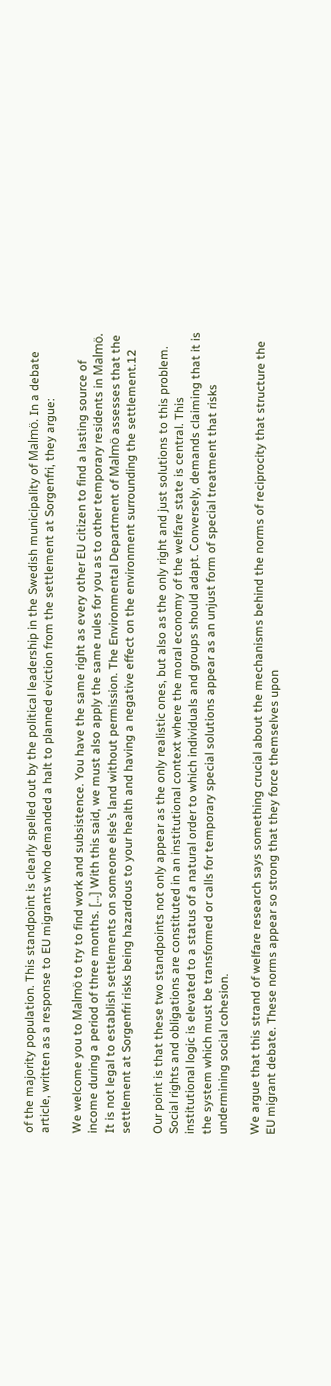of the majority population. This standpoint is clearly spelled out by the political leadership in the Swedish municipality of Malmö. In a debate article, written as a response to EU migrants who demanded a halt to planned eviction from the settlement at Sorgenfri, they argue:

We welcome you to Malmö to try to find work and subsistence. You have the same right as every other EU citizen to find a lasting source of income during a period of three months. […] With this said, we must also apply the same rules for you as to other temporary residents in Malmö. It is not legal to establish settlements on someone else’s land without permission. The Environmental Department of Malmö assesses that the settlement at Sorgenfri risks being hazardous to your health and having a negative effect on the environment surrounding the settlement.12

Our point is that these two standpoints not only appear as the only realistic ones, but also as the only right and just solutions to this problem. Social rights and obligations are constituted in an institutional context where the moral economy of the welfare state is central. This institutional logic is elevated to a status of a natural order to which individuals and groups should adapt. Conversely, demands claiming that it is the system which must be transformed or calls for temporary special solutions appear as an unjust form of special treatment that risks undermining social cohesion.

We argue that this strand of welfare research says something crucial about the mechanisms behind the norms of reciprocity that structure the EU migrant debate. These norms appear so strong that they force themselves upon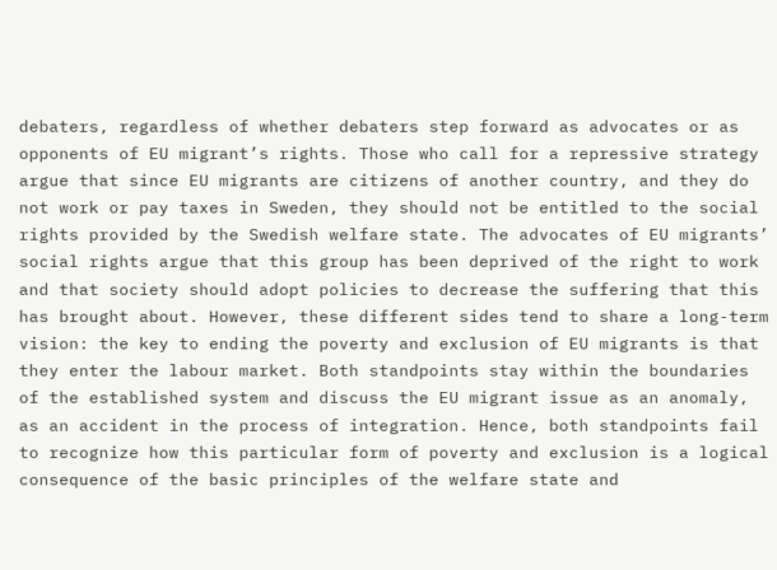debaters, regardless of whether debaters step forward as advocates or as opponents of EU migrant’s rights. Those who call for a repressive strategy argue that since EU migrants are citizens of another country, and they do not work or pay taxes in Sweden, they should not be entitled to the social rights provided by the Swedish welfare state. The advocates of EU migrants’ social rights argue that this group has been deprived of the right to work and that society should adopt policies to decrease the suffering that this has brought about. However, these different sides tend to share a long-term vision: the key to ending the poverty and exclusion of EU migrants is that they enter the labour market. Both standpoints stay within the boundaries of the established system and discuss the EU migrant issue as an anomaly, as an accident in the process of integration. Hence, both standpoints fail to recognize how this particular form of poverty and exclusion is a logical consequence of the basic principles of the welfare state and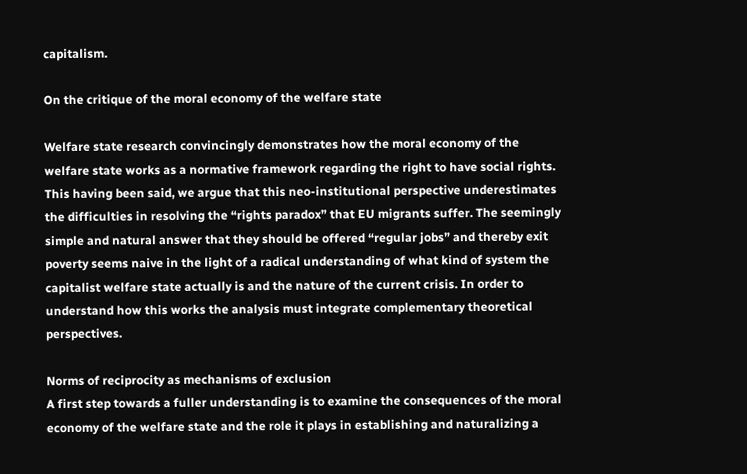capitalism.

On the critique of the moral economy of the welfare state

Welfare state research convincingly demonstrates how the moral economy of the welfare state works as a normative framework regarding the right to have social rights. This having been said, we argue that this neo-institutional perspective underestimates the difficulties in resolving the “rights paradox” that EU migrants suffer. The seemingly simple and natural answer that they should be offered “regular jobs” and thereby exit poverty seems naive in the light of a radical understanding of what kind of system the capitalist welfare state actually is and the nature of the current crisis. In order to understand how this works the analysis must integrate complementary theoretical perspectives.

Norms of reciprocity as mechanisms of exclusion
A first step towards a fuller understanding is to examine the consequences of the moral economy of the welfare state and the role it plays in establishing and naturalizing a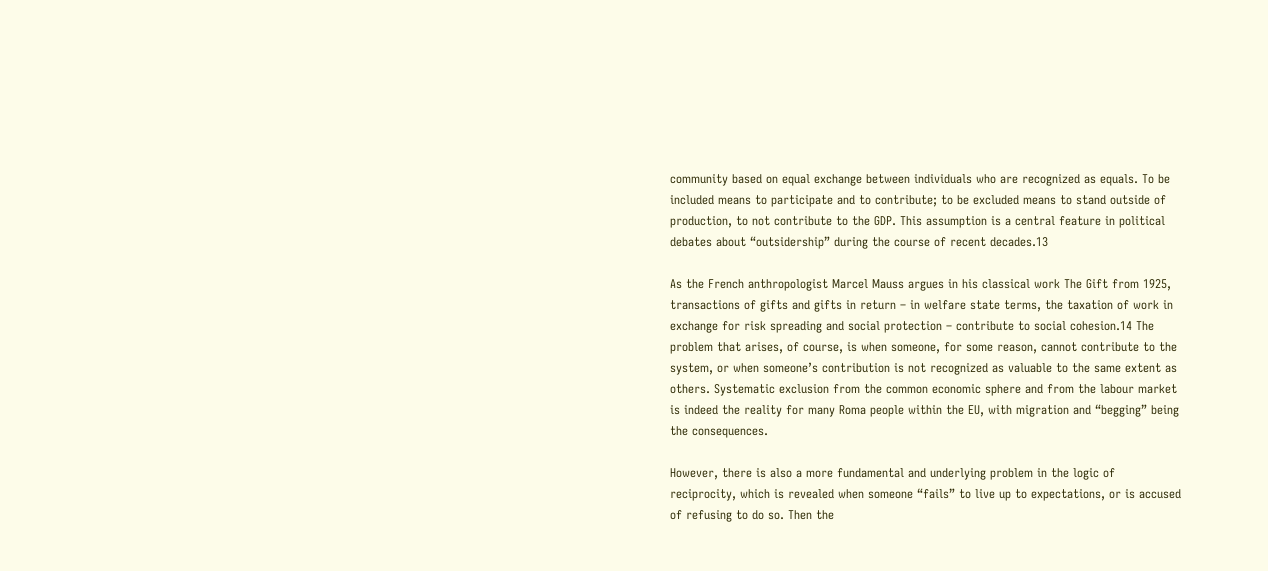community based on equal exchange between individuals who are recognized as equals. To be included means to participate and to contribute; to be excluded means to stand outside of production, to not contribute to the GDP. This assumption is a central feature in political debates about “outsidership” during the course of recent decades.13

As the French anthropologist Marcel Mauss argues in his classical work The Gift from 1925, transactions of gifts and gifts in return – in welfare state terms, the taxation of work in exchange for risk spreading and social protection – contribute to social cohesion.14 The problem that arises, of course, is when someone, for some reason, cannot contribute to the system, or when someone’s contribution is not recognized as valuable to the same extent as others. Systematic exclusion from the common economic sphere and from the labour market is indeed the reality for many Roma people within the EU, with migration and “begging” being the consequences.

However, there is also a more fundamental and underlying problem in the logic of reciprocity, which is revealed when someone “fails” to live up to expectations, or is accused of refusing to do so. Then the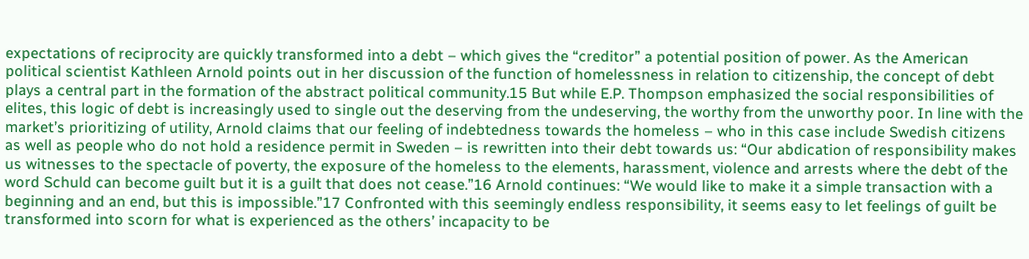expectations of reciprocity are quickly transformed into a debt – which gives the “creditor” a potential position of power. As the American political scientist Kathleen Arnold points out in her discussion of the function of homelessness in relation to citizenship, the concept of debt plays a central part in the formation of the abstract political community.15 But while E.P. Thompson emphasized the social responsibilities of elites, this logic of debt is increasingly used to single out the deserving from the undeserving, the worthy from the unworthy poor. In line with the market’s prioritizing of utility, Arnold claims that our feeling of indebtedness towards the homeless – who in this case include Swedish citizens as well as people who do not hold a residence permit in Sweden – is rewritten into their debt towards us: “Our abdication of responsibility makes us witnesses to the spectacle of poverty, the exposure of the homeless to the elements, harassment, violence and arrests where the debt of the word Schuld can become guilt but it is a guilt that does not cease.”16 Arnold continues: “We would like to make it a simple transaction with a beginning and an end, but this is impossible.”17 Confronted with this seemingly endless responsibility, it seems easy to let feelings of guilt be transformed into scorn for what is experienced as the others’ incapacity to be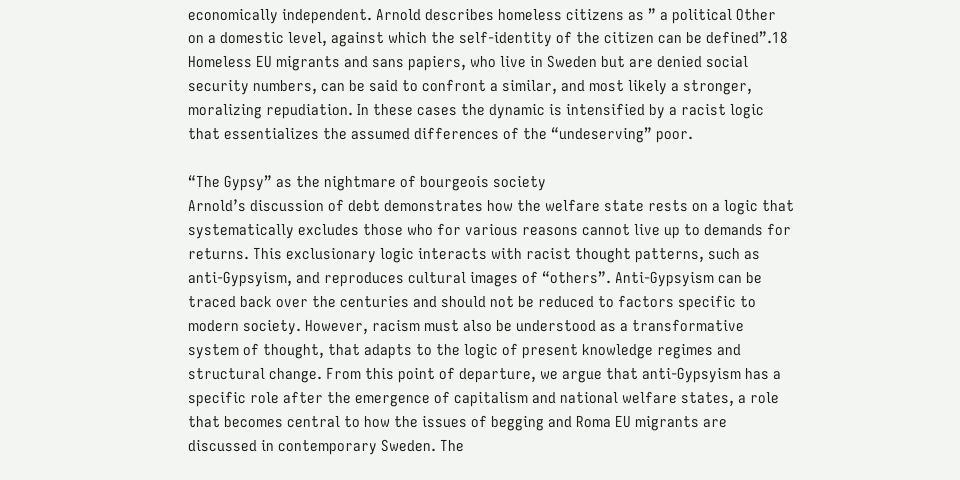economically independent. Arnold describes homeless citizens as ” a political Other on a domestic level, against which the self-identity of the citizen can be defined”.18 Homeless EU migrants and sans papiers, who live in Sweden but are denied social security numbers, can be said to confront a similar, and most likely a stronger, moralizing repudiation. In these cases the dynamic is intensified by a racist logic that essentializes the assumed differences of the “undeserving” poor.

“The Gypsy” as the nightmare of bourgeois society
Arnold’s discussion of debt demonstrates how the welfare state rests on a logic that systematically excludes those who for various reasons cannot live up to demands for returns. This exclusionary logic interacts with racist thought patterns, such as anti-Gypsyism, and reproduces cultural images of “others”. Anti-Gypsyism can be traced back over the centuries and should not be reduced to factors specific to modern society. However, racism must also be understood as a transformative system of thought, that adapts to the logic of present knowledge regimes and structural change. From this point of departure, we argue that anti-Gypsyism has a specific role after the emergence of capitalism and national welfare states, a role that becomes central to how the issues of begging and Roma EU migrants are discussed in contemporary Sweden. The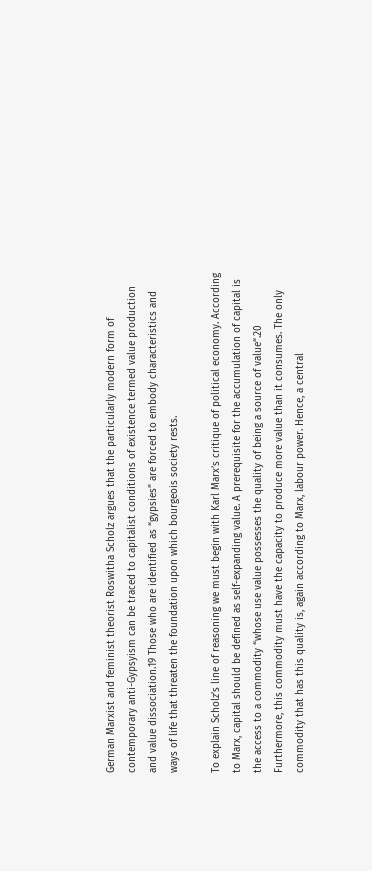German Marxist and feminist theorist Roswitha Scholz argues that the particularly modern form of contemporary anti-Gypsyism can be traced to capitalist conditions of existence termed value production and value dissociation.19 Those who are identified as “gypsies” are forced to embody characteristics and ways of life that threaten the foundation upon which bourgeois society rests.

To explain Scholz’s line of reasoning we must begin with Karl Marx’s critique of political economy. According to Marx, capital should be defined as self-expanding value. A prerequisite for the accumulation of capital is the access to a commodity “whose use value possesses the quality of being a source of value“.20 Furthermore, this commodity must have the capacity to produce more value than it consumes. The only commodity that has this quality is, again according to Marx, labour power. Hence, a central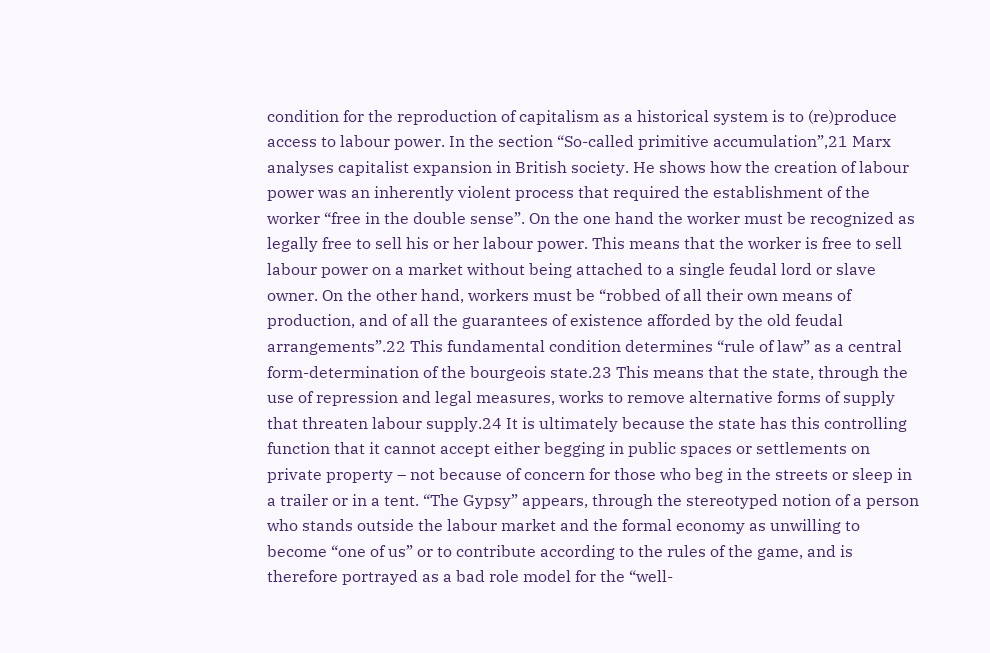condition for the reproduction of capitalism as a historical system is to (re)produce access to labour power. In the section “So-called primitive accumulation”,21 Marx analyses capitalist expansion in British society. He shows how the creation of labour power was an inherently violent process that required the establishment of the worker “free in the double sense”. On the one hand the worker must be recognized as legally free to sell his or her labour power. This means that the worker is free to sell labour power on a market without being attached to a single feudal lord or slave owner. On the other hand, workers must be “robbed of all their own means of production, and of all the guarantees of existence afforded by the old feudal arrangements”.22 This fundamental condition determines “rule of law” as a central form-determination of the bourgeois state.23 This means that the state, through the use of repression and legal measures, works to remove alternative forms of supply that threaten labour supply.24 It is ultimately because the state has this controlling function that it cannot accept either begging in public spaces or settlements on private property – not because of concern for those who beg in the streets or sleep in a trailer or in a tent. “The Gypsy” appears, through the stereotyped notion of a person who stands outside the labour market and the formal economy as unwilling to become “one of us” or to contribute according to the rules of the game, and is therefore portrayed as a bad role model for the “well-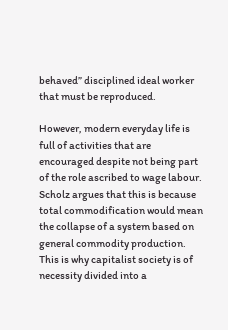behaved” disciplined ideal worker that must be reproduced.

However, modern everyday life is full of activities that are encouraged despite not being part of the role ascribed to wage labour. Scholz argues that this is because total commodification would mean the collapse of a system based on general commodity production. This is why capitalist society is of necessity divided into a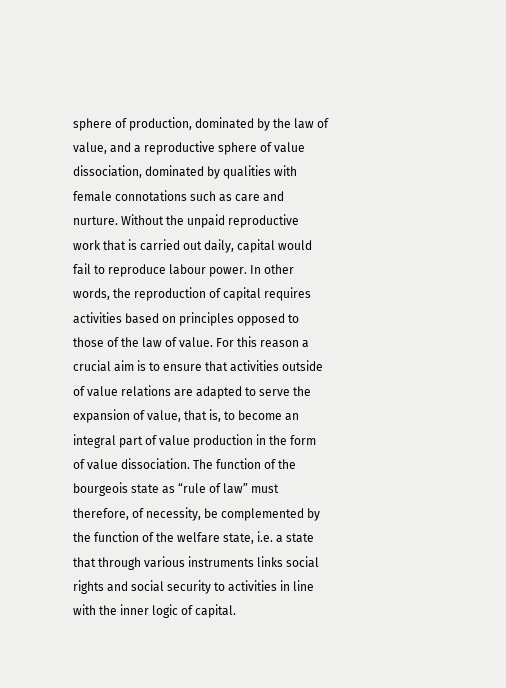sphere of production, dominated by the law of value, and a reproductive sphere of value dissociation, dominated by qualities with female connotations such as care and nurture. Without the unpaid reproductive work that is carried out daily, capital would fail to reproduce labour power. In other words, the reproduction of capital requires activities based on principles opposed to those of the law of value. For this reason a crucial aim is to ensure that activities outside of value relations are adapted to serve the expansion of value, that is, to become an integral part of value production in the form of value dissociation. The function of the bourgeois state as “rule of law” must therefore, of necessity, be complemented by the function of the welfare state, i.e. a state that through various instruments links social rights and social security to activities in line with the inner logic of capital.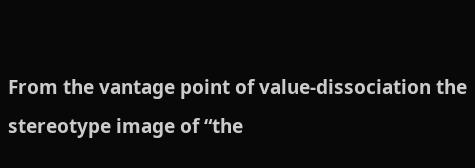From the vantage point of value-dissociation the stereotype image of “the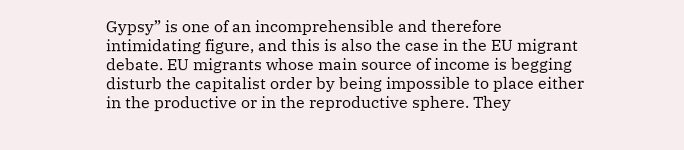Gypsy” is one of an incomprehensible and therefore intimidating figure, and this is also the case in the EU migrant debate. EU migrants whose main source of income is begging disturb the capitalist order by being impossible to place either in the productive or in the reproductive sphere. They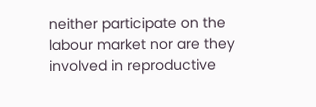neither participate on the labour market nor are they involved in reproductive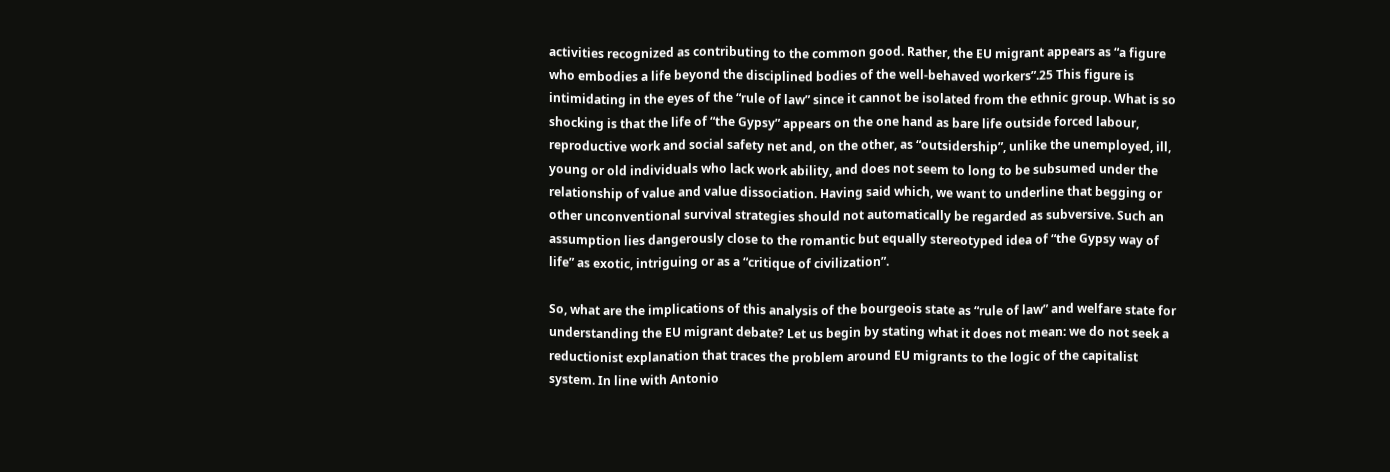activities recognized as contributing to the common good. Rather, the EU migrant appears as “a figure who embodies a life beyond the disciplined bodies of the well-behaved workers”.25 This figure is intimidating in the eyes of the “rule of law” since it cannot be isolated from the ethnic group. What is so shocking is that the life of “the Gypsy” appears on the one hand as bare life outside forced labour, reproductive work and social safety net and, on the other, as “outsidership”, unlike the unemployed, ill, young or old individuals who lack work ability, and does not seem to long to be subsumed under the relationship of value and value dissociation. Having said which, we want to underline that begging or other unconventional survival strategies should not automatically be regarded as subversive. Such an assumption lies dangerously close to the romantic but equally stereotyped idea of “the Gypsy way of life” as exotic, intriguing or as a “critique of civilization”.

So, what are the implications of this analysis of the bourgeois state as “rule of law” and welfare state for understanding the EU migrant debate? Let us begin by stating what it does not mean: we do not seek a reductionist explanation that traces the problem around EU migrants to the logic of the capitalist system. In line with Antonio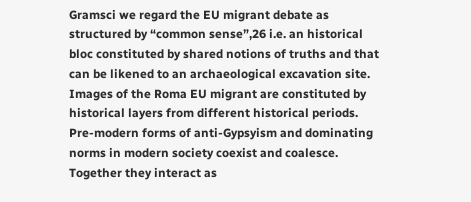Gramsci we regard the EU migrant debate as structured by “common sense”,26 i.e. an historical bloc constituted by shared notions of truths and that can be likened to an archaeological excavation site. Images of the Roma EU migrant are constituted by historical layers from different historical periods. Pre-modern forms of anti-Gypsyism and dominating norms in modern society coexist and coalesce. Together they interact as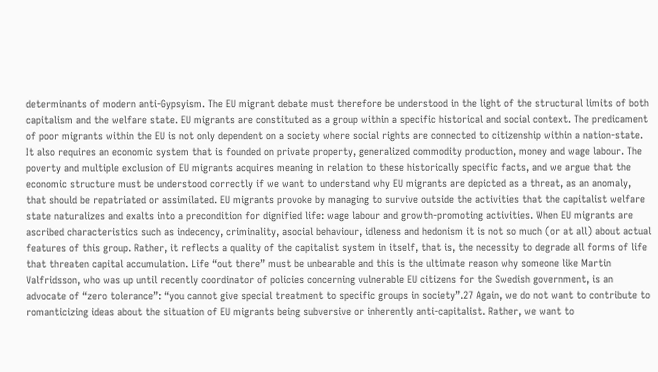determinants of modern anti-Gypsyism. The EU migrant debate must therefore be understood in the light of the structural limits of both capitalism and the welfare state. EU migrants are constituted as a group within a specific historical and social context. The predicament of poor migrants within the EU is not only dependent on a society where social rights are connected to citizenship within a nation-state. It also requires an economic system that is founded on private property, generalized commodity production, money and wage labour. The poverty and multiple exclusion of EU migrants acquires meaning in relation to these historically specific facts, and we argue that the economic structure must be understood correctly if we want to understand why EU migrants are depicted as a threat, as an anomaly, that should be repatriated or assimilated. EU migrants provoke by managing to survive outside the activities that the capitalist welfare state naturalizes and exalts into a precondition for dignified life: wage labour and growth-promoting activities. When EU migrants are ascribed characteristics such as indecency, criminality, asocial behaviour, idleness and hedonism it is not so much (or at all) about actual features of this group. Rather, it reflects a quality of the capitalist system in itself, that is, the necessity to degrade all forms of life that threaten capital accumulation. Life “out there” must be unbearable and this is the ultimate reason why someone like Martin Valfridsson, who was up until recently coordinator of policies concerning vulnerable EU citizens for the Swedish government, is an advocate of “zero tolerance”: “you cannot give special treatment to specific groups in society”.27 Again, we do not want to contribute to romanticizing ideas about the situation of EU migrants being subversive or inherently anti-capitalist. Rather, we want to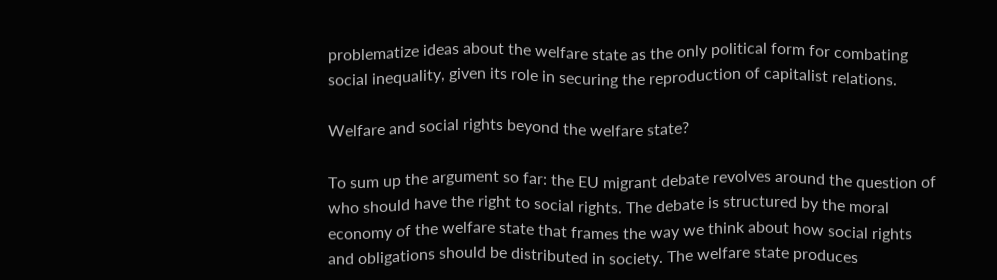problematize ideas about the welfare state as the only political form for combating social inequality, given its role in securing the reproduction of capitalist relations.

Welfare and social rights beyond the welfare state?

To sum up the argument so far: the EU migrant debate revolves around the question of who should have the right to social rights. The debate is structured by the moral economy of the welfare state that frames the way we think about how social rights and obligations should be distributed in society. The welfare state produces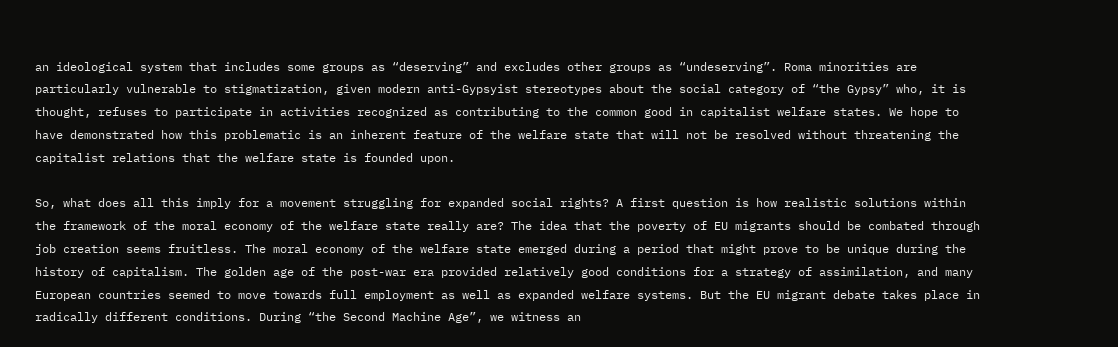an ideological system that includes some groups as “deserving” and excludes other groups as “undeserving”. Roma minorities are particularly vulnerable to stigmatization, given modern anti-Gypsyist stereotypes about the social category of “the Gypsy” who, it is thought, refuses to participate in activities recognized as contributing to the common good in capitalist welfare states. We hope to have demonstrated how this problematic is an inherent feature of the welfare state that will not be resolved without threatening the capitalist relations that the welfare state is founded upon.

So, what does all this imply for a movement struggling for expanded social rights? A first question is how realistic solutions within the framework of the moral economy of the welfare state really are? The idea that the poverty of EU migrants should be combated through job creation seems fruitless. The moral economy of the welfare state emerged during a period that might prove to be unique during the history of capitalism. The golden age of the post-war era provided relatively good conditions for a strategy of assimilation, and many European countries seemed to move towards full employment as well as expanded welfare systems. But the EU migrant debate takes place in radically different conditions. During “the Second Machine Age”, we witness an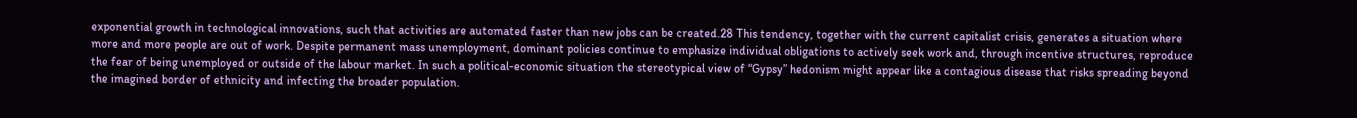exponential growth in technological innovations, such that activities are automated faster than new jobs can be created.28 This tendency, together with the current capitalist crisis, generates a situation where more and more people are out of work. Despite permanent mass unemployment, dominant policies continue to emphasize individual obligations to actively seek work and, through incentive structures, reproduce the fear of being unemployed or outside of the labour market. In such a political-economic situation the stereotypical view of “Gypsy” hedonism might appear like a contagious disease that risks spreading beyond the imagined border of ethnicity and infecting the broader population.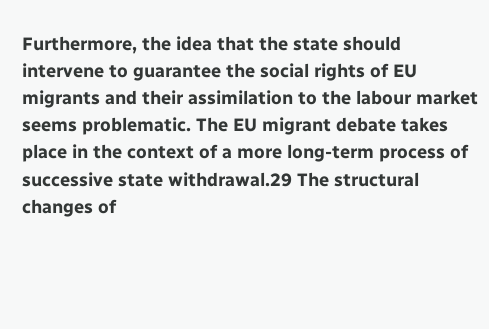Furthermore, the idea that the state should intervene to guarantee the social rights of EU migrants and their assimilation to the labour market seems problematic. The EU migrant debate takes place in the context of a more long-term process of successive state withdrawal.29 The structural changes of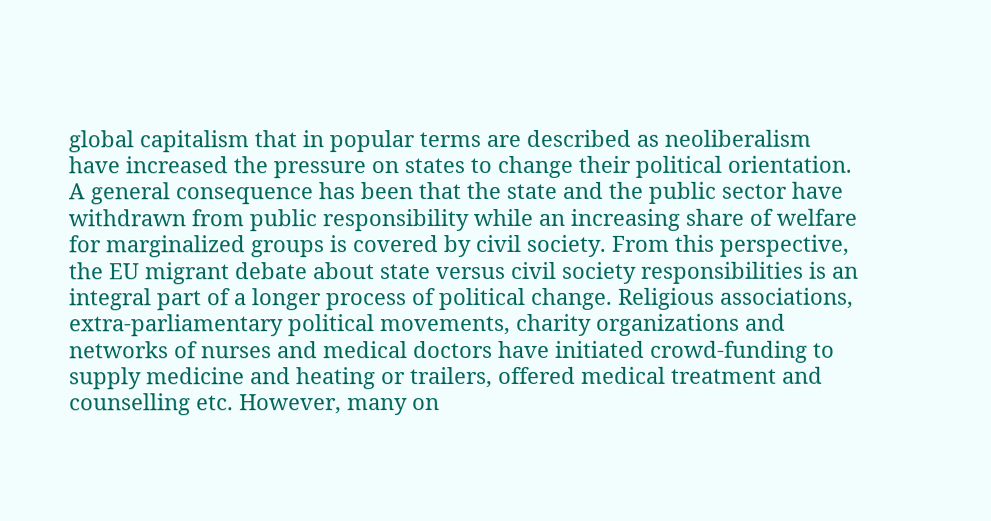global capitalism that in popular terms are described as neoliberalism have increased the pressure on states to change their political orientation. A general consequence has been that the state and the public sector have withdrawn from public responsibility while an increasing share of welfare for marginalized groups is covered by civil society. From this perspective, the EU migrant debate about state versus civil society responsibilities is an integral part of a longer process of political change. Religious associations, extra-parliamentary political movements, charity organizations and networks of nurses and medical doctors have initiated crowd-funding to supply medicine and heating or trailers, offered medical treatment and counselling etc. However, many on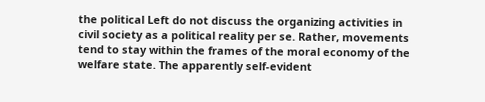the political Left do not discuss the organizing activities in civil society as a political reality per se. Rather, movements tend to stay within the frames of the moral economy of the welfare state. The apparently self-evident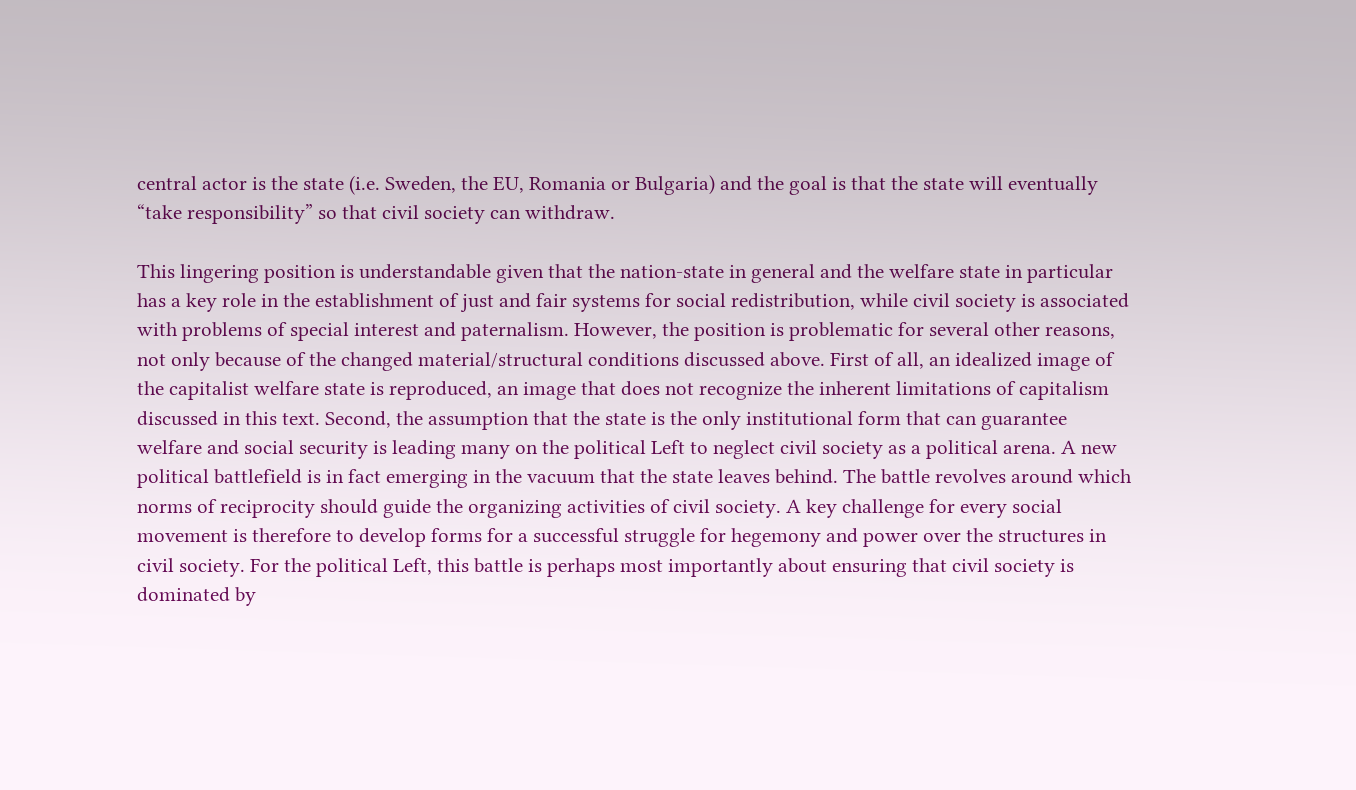central actor is the state (i.e. Sweden, the EU, Romania or Bulgaria) and the goal is that the state will eventually “take responsibility” so that civil society can withdraw.

This lingering position is understandable given that the nation-state in general and the welfare state in particular has a key role in the establishment of just and fair systems for social redistribution, while civil society is associated with problems of special interest and paternalism. However, the position is problematic for several other reasons, not only because of the changed material/structural conditions discussed above. First of all, an idealized image of the capitalist welfare state is reproduced, an image that does not recognize the inherent limitations of capitalism discussed in this text. Second, the assumption that the state is the only institutional form that can guarantee welfare and social security is leading many on the political Left to neglect civil society as a political arena. A new political battlefield is in fact emerging in the vacuum that the state leaves behind. The battle revolves around which norms of reciprocity should guide the organizing activities of civil society. A key challenge for every social movement is therefore to develop forms for a successful struggle for hegemony and power over the structures in civil society. For the political Left, this battle is perhaps most importantly about ensuring that civil society is dominated by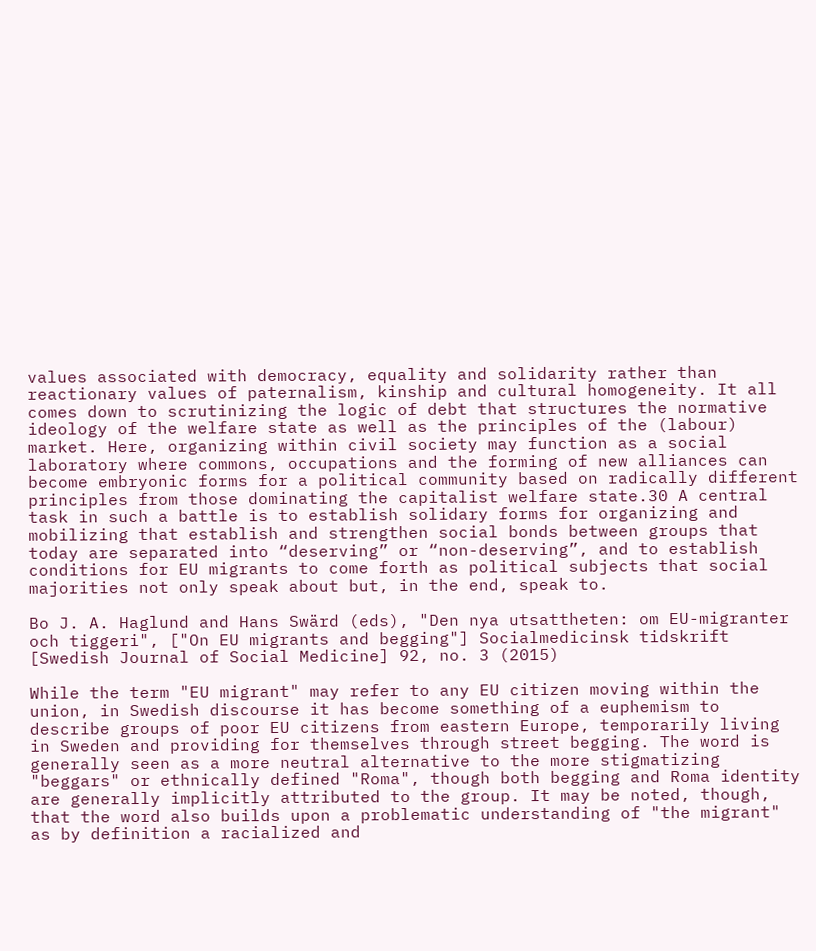values associated with democracy, equality and solidarity rather than reactionary values of paternalism, kinship and cultural homogeneity. It all comes down to scrutinizing the logic of debt that structures the normative ideology of the welfare state as well as the principles of the (labour) market. Here, organizing within civil society may function as a social laboratory where commons, occupations and the forming of new alliances can become embryonic forms for a political community based on radically different principles from those dominating the capitalist welfare state.30 A central task in such a battle is to establish solidary forms for organizing and mobilizing that establish and strengthen social bonds between groups that today are separated into “deserving” or “non-deserving”, and to establish conditions for EU migrants to come forth as political subjects that social majorities not only speak about but, in the end, speak to.

Bo J. A. Haglund and Hans Swärd (eds), "Den nya utsattheten: om EU-migranter och tiggeri", ["On EU migrants and begging"] Socialmedicinsk tidskrift [Swedish Journal of Social Medicine] 92, no. 3 (2015)

While the term "EU migrant" may refer to any EU citizen moving within the union, in Swedish discourse it has become something of a euphemism to describe groups of poor EU citizens from eastern Europe, temporarily living in Sweden and providing for themselves through street begging. The word is generally seen as a more neutral alternative to the more stigmatizing "beggars" or ethnically defined "Roma", though both begging and Roma identity are generally implicitly attributed to the group. It may be noted, though, that the word also builds upon a problematic understanding of "the migrant" as by definition a racialized and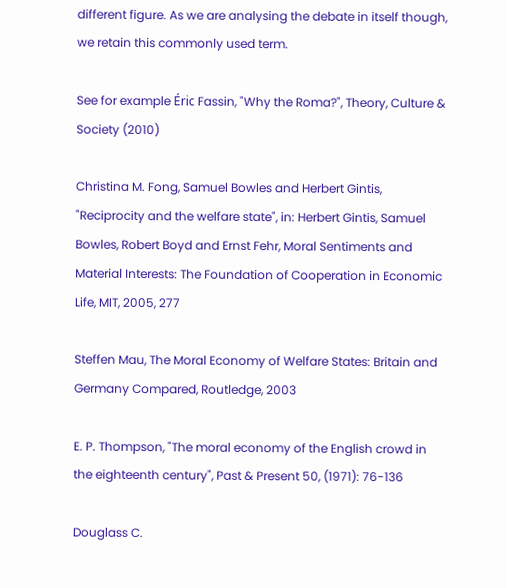different figure. As we are analysing the debate in itself though, we retain this commonly used term.

See for example Éric Fassin, "Why the Roma?", Theory, Culture & Society (2010)

Christina M. Fong, Samuel Bowles and Herbert Gintis, "Reciprocity and the welfare state", in: Herbert Gintis, Samuel Bowles, Robert Boyd and Ernst Fehr, Moral Sentiments and Material Interests: The Foundation of Cooperation in Economic Life, MIT, 2005, 277

Steffen Mau, The Moral Economy of Welfare States: Britain and Germany Compared, Routledge, 2003

E. P. Thompson, "The moral economy of the English crowd in the eighteenth century", Past & Present 50, (1971): 76-136

Douglass C.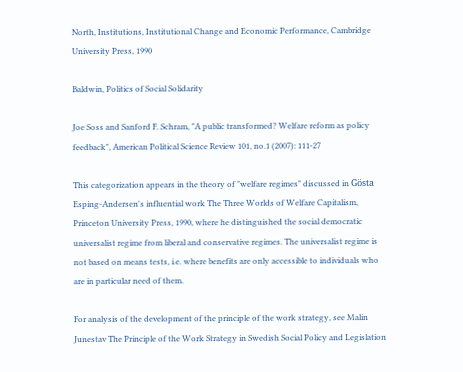North, Institutions, Institutional Change and Economic Performance, Cambridge University Press, 1990

Baldwin, Politics of Social Solidarity

Joe Soss and Sanford F. Schram, "A public transformed? Welfare reform as policy feedback", American Political Science Review 101, no.1 (2007): 111-27

This categorization appears in the theory of "welfare regimes" discussed in Gösta Esping-Andersen's influential work The Three Worlds of Welfare Capitalism, Princeton University Press, 1990, where he distinguished the social democratic universalist regime from liberal and conservative regimes. The universalist regime is not based on means tests, i.e. where benefits are only accessible to individuals who are in particular need of them.

For analysis of the development of the principle of the work strategy, see Malin Junestav The Principle of the Work Strategy in Swedish Social Policy and Legislation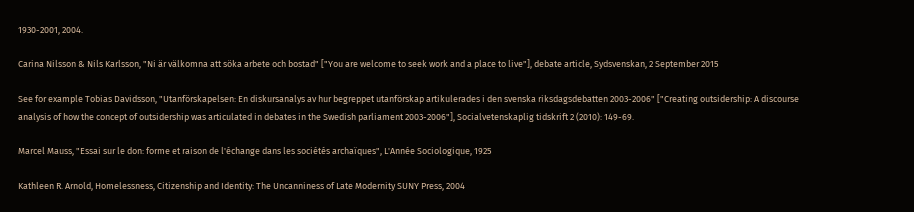1930-2001, 2004.

Carina Nilsson & Nils Karlsson, "Ni är välkomna att söka arbete och bostad" ["You are welcome to seek work and a place to live"], debate article, Sydsvenskan, 2 September 2015

See for example Tobias Davidsson, "Utanförskapelsen: En diskursanalys av hur begreppet utanförskap artikulerades i den svenska riksdagsdebatten 2003-2006" ["Creating outsidership: A discourse analysis of how the concept of outsidership was articulated in debates in the Swedish parliament 2003-2006"], Socialvetenskaplig tidskrift 2 (2010): 149-69.

Marcel Mauss, "Essai sur le don: forme et raison de l'échange dans les sociétés archaïques", L'Année Sociologique, 1925

Kathleen R. Arnold, Homelessness, Citizenship and Identity: The Uncanniness of Late Modernity SUNY Press, 2004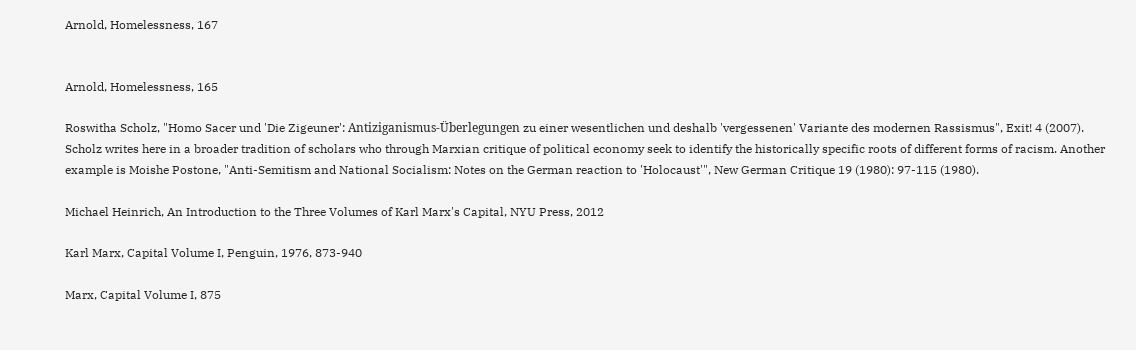Arnold, Homelessness, 167


Arnold, Homelessness, 165

Roswitha Scholz, "Homo Sacer und 'Die Zigeuner': Antiziganismus-Überlegungen zu einer wesentlichen und deshalb 'vergessenen' Variante des modernen Rassismus", Exit! 4 (2007). Scholz writes here in a broader tradition of scholars who through Marxian critique of political economy seek to identify the historically specific roots of different forms of racism. Another example is Moishe Postone, "Anti-Semitism and National Socialism: Notes on the German reaction to 'Holocaust'", New German Critique 19 (1980): 97-115 (1980).

Michael Heinrich, An Introduction to the Three Volumes of Karl Marx's Capital, NYU Press, 2012

Karl Marx, Capital Volume I, Penguin, 1976, 873-940

Marx, Capital Volume I, 875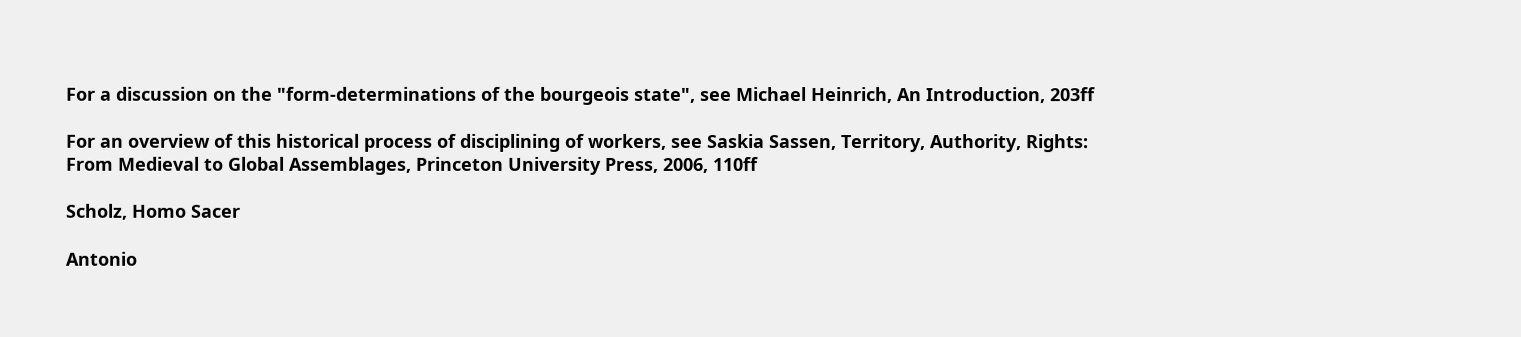For a discussion on the "form-determinations of the bourgeois state", see Michael Heinrich, An Introduction, 203ff

For an overview of this historical process of disciplining of workers, see Saskia Sassen, Territory, Authority, Rights: From Medieval to Global Assemblages, Princeton University Press, 2006, 110ff

Scholz, Homo Sacer

Antonio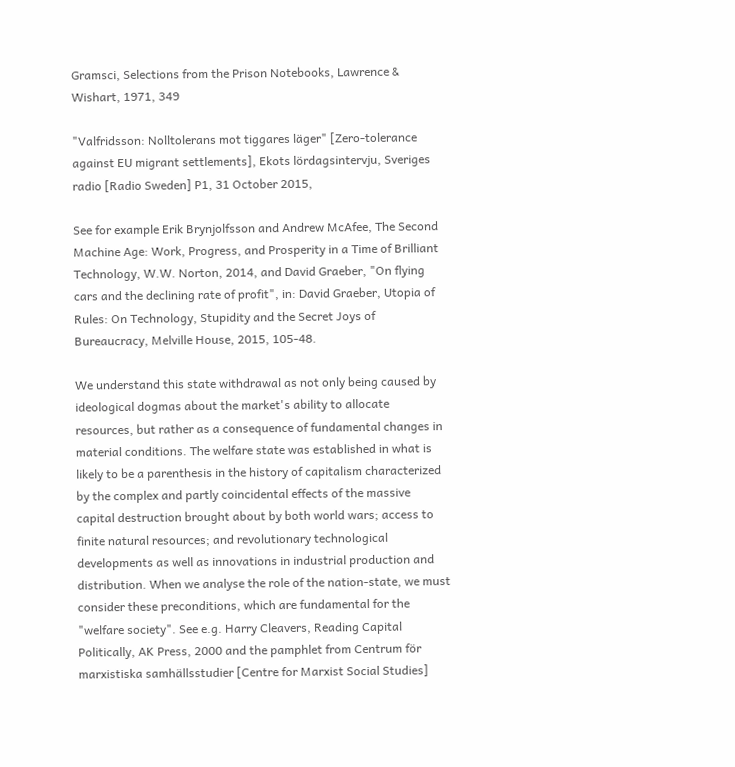Gramsci, Selections from the Prison Notebooks, Lawrence & Wishart, 1971, 349

"Valfridsson: Nolltolerans mot tiggares läger" [Zero-tolerance against EU migrant settlements], Ekots lördagsintervju, Sveriges radio [Radio Sweden] P1, 31 October 2015,

See for example Erik Brynjolfsson and Andrew McAfee, The Second Machine Age: Work, Progress, and Prosperity in a Time of Brilliant Technology, W.W. Norton, 2014, and David Graeber, "On flying cars and the declining rate of profit", in: David Graeber, Utopia of Rules: On Technology, Stupidity and the Secret Joys of Bureaucracy, Melville House, 2015, 105-48.

We understand this state withdrawal as not only being caused by ideological dogmas about the market's ability to allocate resources, but rather as a consequence of fundamental changes in material conditions. The welfare state was established in what is likely to be a parenthesis in the history of capitalism characterized by the complex and partly coincidental effects of the massive capital destruction brought about by both world wars; access to finite natural resources; and revolutionary technological developments as well as innovations in industrial production and distribution. When we analyse the role of the nation-state, we must consider these preconditions, which are fundamental for the "welfare society". See e.g. Harry Cleavers, Reading Capital Politically, AK Press, 2000 and the pamphlet from Centrum för marxistiska samhällsstudier [Centre for Marxist Social Studies]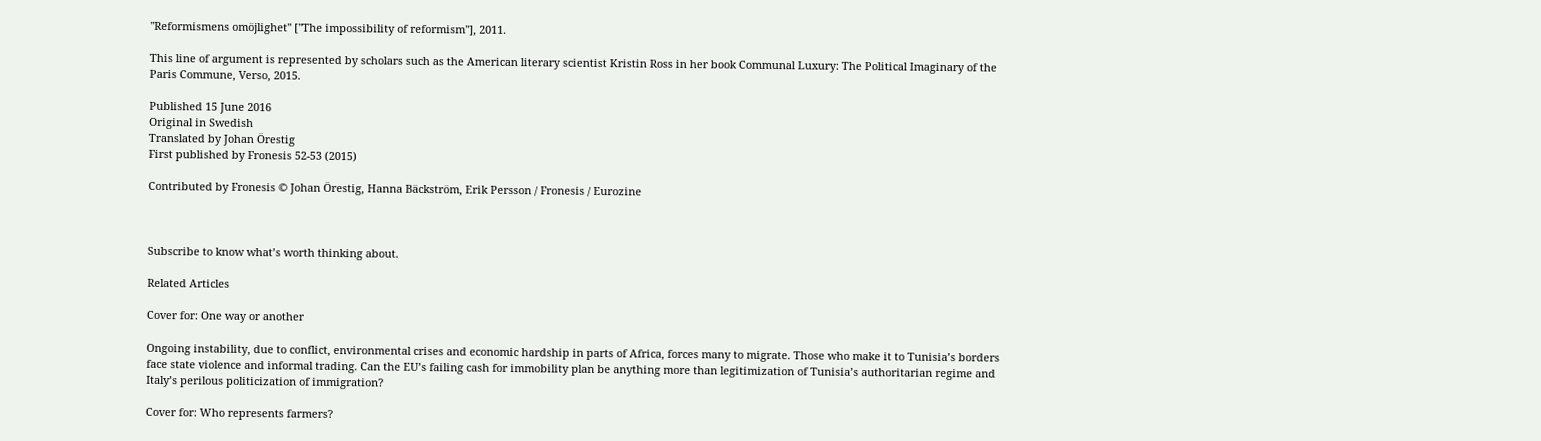"Reformismens omöjlighet" ["The impossibility of reformism"], 2011.

This line of argument is represented by scholars such as the American literary scientist Kristin Ross in her book Communal Luxury: The Political Imaginary of the Paris Commune, Verso, 2015.

Published 15 June 2016
Original in Swedish
Translated by Johan Örestig
First published by Fronesis 52-53 (2015)

Contributed by Fronesis © Johan Örestig, Hanna Bäckström, Erik Persson / Fronesis / Eurozine



Subscribe to know what’s worth thinking about.

Related Articles

Cover for: One way or another

Ongoing instability, due to conflict, environmental crises and economic hardship in parts of Africa, forces many to migrate. Those who make it to Tunisia’s borders face state violence and informal trading. Can the EU’s failing cash for immobility plan be anything more than legitimization of Tunisia’s authoritarian regime and Italy’s perilous politicization of immigration?

Cover for: Who represents farmers?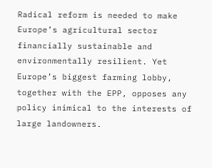Radical reform is needed to make Europe’s agricultural sector financially sustainable and environmentally resilient. Yet Europe’s biggest farming lobby, together with the EPP, opposes any policy inimical to the interests of large landowners.